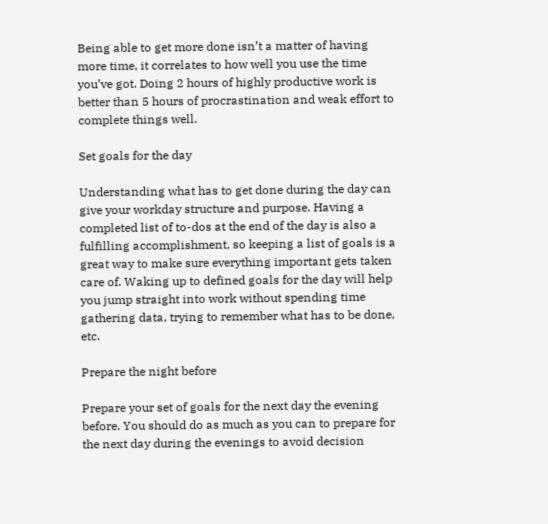Being able to get more done isn’t a matter of having more time, it correlates to how well you use the time you’ve got. Doing 2 hours of highly productive work is better than 5 hours of procrastination and weak effort to complete things well.

Set goals for the day

Understanding what has to get done during the day can give your workday structure and purpose. Having a completed list of to-dos at the end of the day is also a fulfilling accomplishment, so keeping a list of goals is a great way to make sure everything important gets taken care of. Waking up to defined goals for the day will help you jump straight into work without spending time gathering data, trying to remember what has to be done, etc.

Prepare the night before

Prepare your set of goals for the next day the evening before. You should do as much as you can to prepare for the next day during the evenings to avoid decision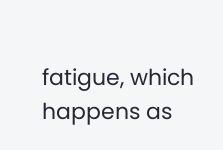fatigue, which happens as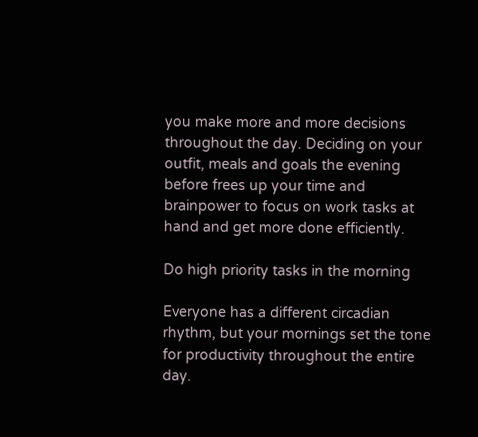you make more and more decisions throughout the day. Deciding on your outfit, meals and goals the evening before frees up your time and brainpower to focus on work tasks at hand and get more done efficiently.

Do high priority tasks in the morning

Everyone has a different circadian rhythm, but your mornings set the tone for productivity throughout the entire day.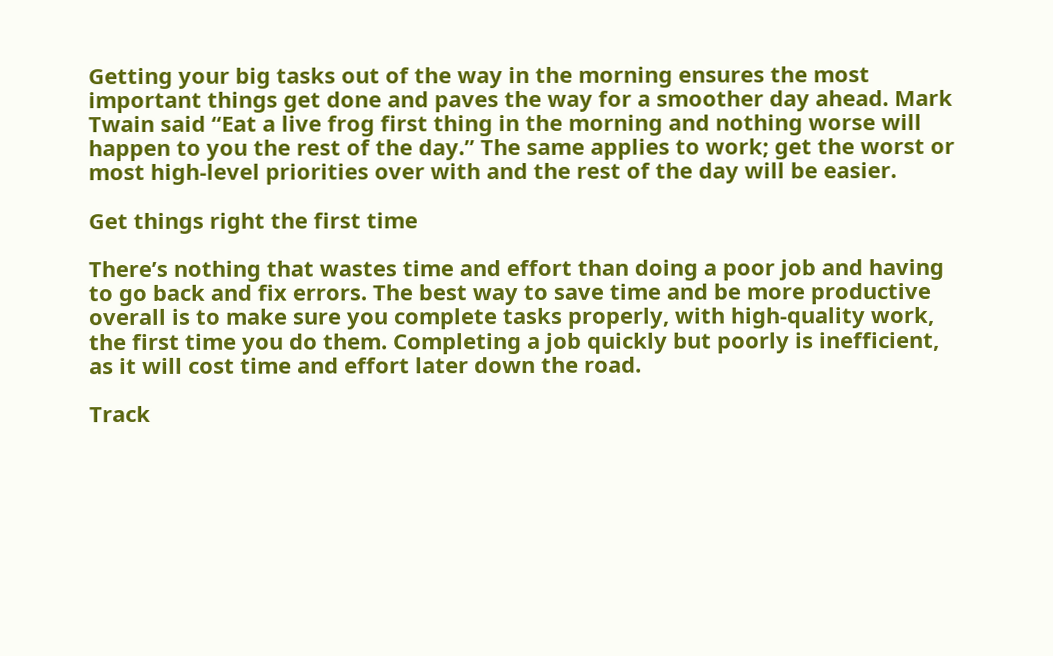Getting your big tasks out of the way in the morning ensures the most important things get done and paves the way for a smoother day ahead. Mark Twain said “Eat a live frog first thing in the morning and nothing worse will happen to you the rest of the day.” The same applies to work; get the worst or most high-level priorities over with and the rest of the day will be easier.

Get things right the first time

There’s nothing that wastes time and effort than doing a poor job and having to go back and fix errors. The best way to save time and be more productive overall is to make sure you complete tasks properly, with high-quality work, the first time you do them. Completing a job quickly but poorly is inefficient, as it will cost time and effort later down the road.

Track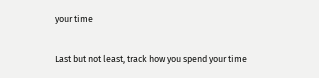your time

Last but not least, track how you spend your time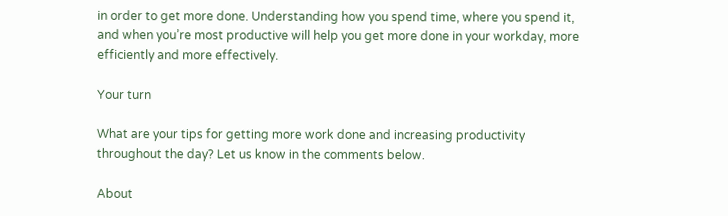in order to get more done. Understanding how you spend time, where you spend it, and when you’re most productive will help you get more done in your workday, more efficiently and more effectively.

Your turn

What are your tips for getting more work done and increasing productivity throughout the day? Let us know in the comments below.

About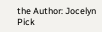the Author: Jocelyn Pick